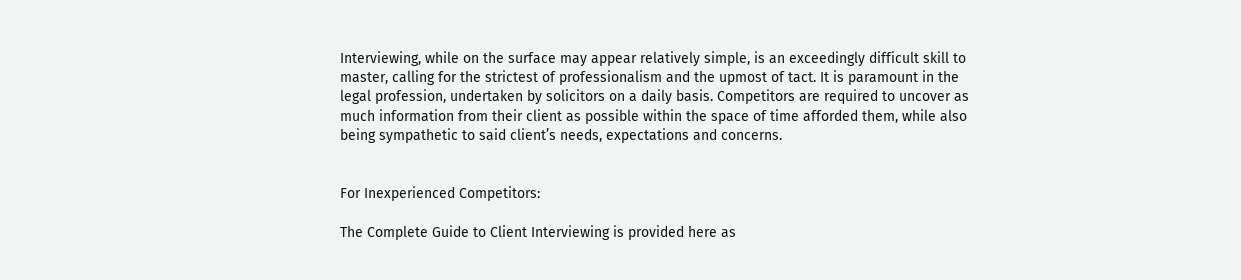Interviewing, while on the surface may appear relatively simple, is an exceedingly difficult skill to master, calling for the strictest of professionalism and the upmost of tact. It is paramount in the legal profession, undertaken by solicitors on a daily basis. Competitors are required to uncover as much information from their client as possible within the space of time afforded them, while also being sympathetic to said client’s needs, expectations and concerns.


For Inexperienced Competitors:

The Complete Guide to Client Interviewing is provided here as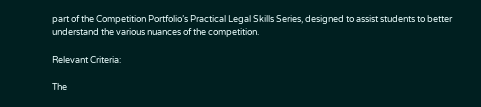part of the Competition Portfolio’s Practical Legal Skills Series, designed to assist students to better understand the various nuances of the competition.

Relevant Criteria:

The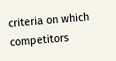criteria on which competitors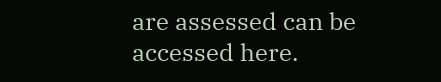are assessed can be accessed here.